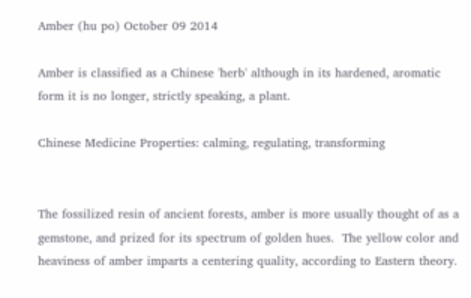Amber (hu po) October 09 2014

Amber is classified as a Chinese 'herb' although in its hardened, aromatic form it is no longer, strictly speaking, a plant.

Chinese Medicine Properties: calming, regulating, transforming


The fossilized resin of ancient forests, amber is more usually thought of as a gemstone, and prized for its spectrum of golden hues.  The yellow color and heaviness of amber imparts a centering quality, according to Eastern theory.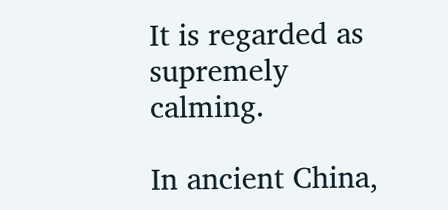It is regarded as supremely calming.

In ancient China,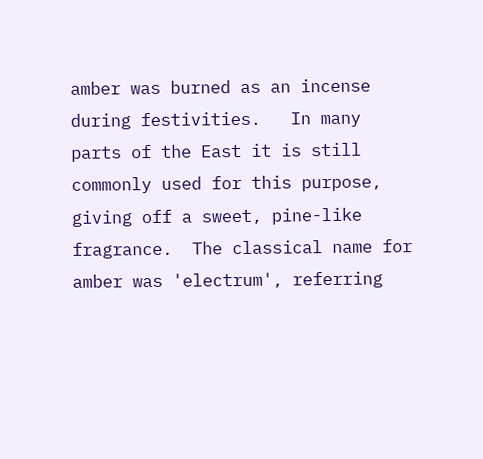amber was burned as an incense during festivities.   In many parts of the East it is still commonly used for this purpose, giving off a sweet, pine-like fragrance.  The classical name for amber was 'electrum', referring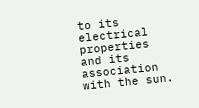to its electrical properties and its association with the sun.